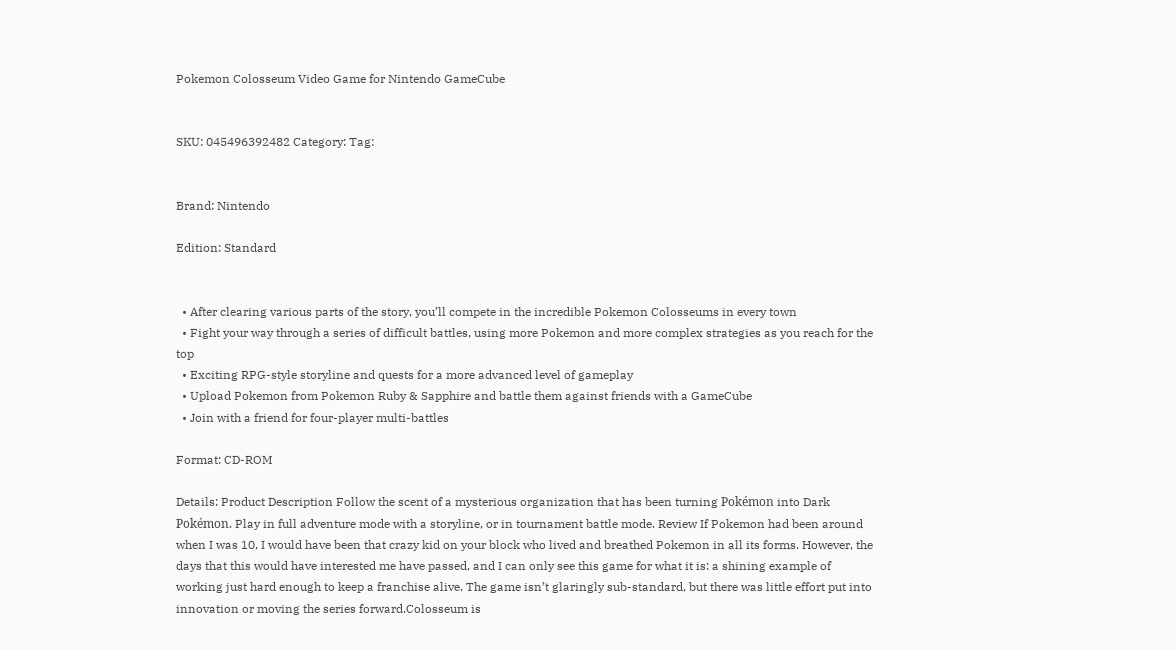Pokemon Colosseum Video Game for Nintendo GameCube


SKU: 045496392482 Category: Tag:


Brand: Nintendo

Edition: Standard


  • After clearing various parts of the story, you’ll compete in the incredible Pokemon Colosseums in every town
  • Fight your way through a series of difficult battles, using more Pokemon and more complex strategies as you reach for the top
  • Exciting RPG-style storyline and quests for a more advanced level of gameplay
  • Upload Pokemon from Pokemon Ruby & Sapphire and battle them against friends with a GameCube
  • Join with a friend for four-player multi-battles

Format: CD-ROM

Details: Product Description Follow the scent of a mysterious organization that has been turning Pokémon into Dark Pokémon. Play in full adventure mode with a storyline, or in tournament battle mode. Review If Pokemon had been around when I was 10, I would have been that crazy kid on your block who lived and breathed Pokemon in all its forms. However, the days that this would have interested me have passed, and I can only see this game for what it is: a shining example of working just hard enough to keep a franchise alive. The game isn’t glaringly sub-standard, but there was little effort put into innovation or moving the series forward.Colosseum is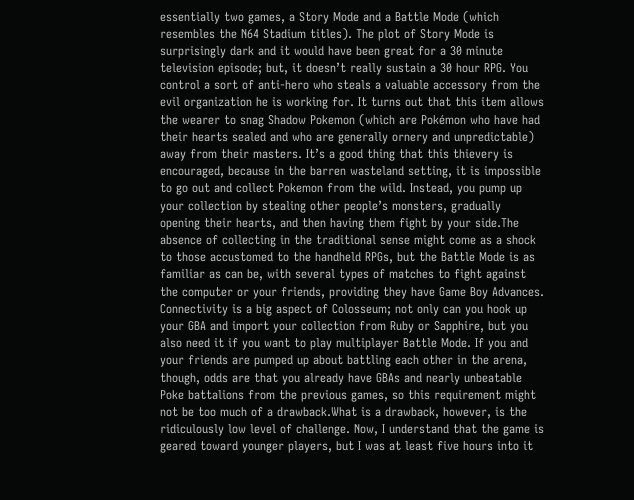essentially two games, a Story Mode and a Battle Mode (which resembles the N64 Stadium titles). The plot of Story Mode is surprisingly dark and it would have been great for a 30 minute television episode; but, it doesn’t really sustain a 30 hour RPG. You control a sort of anti-hero who steals a valuable accessory from the evil organization he is working for. It turns out that this item allows the wearer to snag Shadow Pokemon (which are Pokémon who have had their hearts sealed and who are generally ornery and unpredictable) away from their masters. It’s a good thing that this thievery is encouraged, because in the barren wasteland setting, it is impossible to go out and collect Pokemon from the wild. Instead, you pump up your collection by stealing other people’s monsters, gradually opening their hearts, and then having them fight by your side.The absence of collecting in the traditional sense might come as a shock to those accustomed to the handheld RPGs, but the Battle Mode is as familiar as can be, with several types of matches to fight against the computer or your friends, providing they have Game Boy Advances. Connectivity is a big aspect of Colosseum; not only can you hook up your GBA and import your collection from Ruby or Sapphire, but you also need it if you want to play multiplayer Battle Mode. If you and your friends are pumped up about battling each other in the arena, though, odds are that you already have GBAs and nearly unbeatable Poke battalions from the previous games, so this requirement might not be too much of a drawback.What is a drawback, however, is the ridiculously low level of challenge. Now, I understand that the game is geared toward younger players, but I was at least five hours into it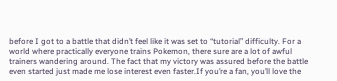before I got to a battle that didn’t feel like it was set to “tutorial” difficulty. For a world where practically everyone trains Pokemon, there sure are a lot of awful trainers wandering around. The fact that my victory was assured before the battle even started just made me lose interest even faster.If you’re a fan, you’ll love the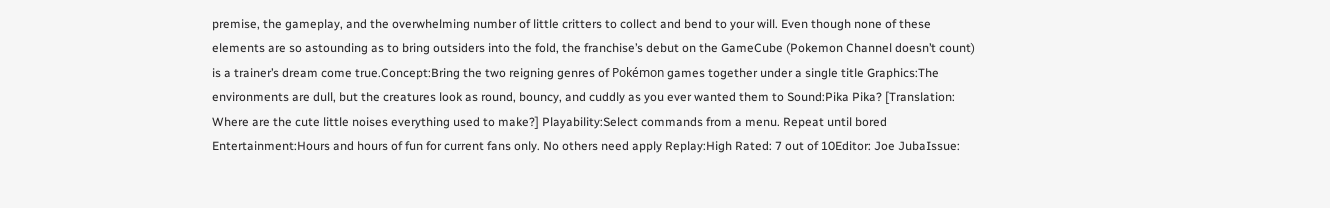premise, the gameplay, and the overwhelming number of little critters to collect and bend to your will. Even though none of these elements are so astounding as to bring outsiders into the fold, the franchise’s debut on the GameCube (Pokemon Channel doesn’t count) is a trainer’s dream come true.Concept:Bring the two reigning genres of Pokémon games together under a single title Graphics:The environments are dull, but the creatures look as round, bouncy, and cuddly as you ever wanted them to Sound:Pika Pika? [Translation: Where are the cute little noises everything used to make?] Playability:Select commands from a menu. Repeat until bored Entertainment:Hours and hours of fun for current fans only. No others need apply Replay:High Rated: 7 out of 10Editor: Joe JubaIssue: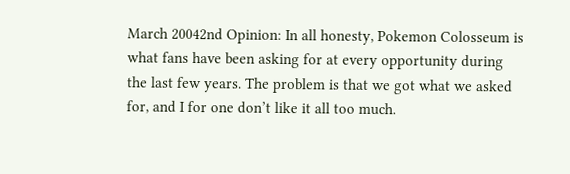March 20042nd Opinion: In all honesty, Pokemon Colosseum is what fans have been asking for at every opportunity during the last few years. The problem is that we got what we asked for, and I for one don’t like it all too much.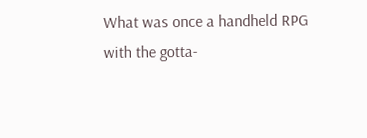What was once a handheld RPG with the gotta-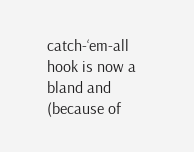catch-‘em-all hook is now a bland and (because of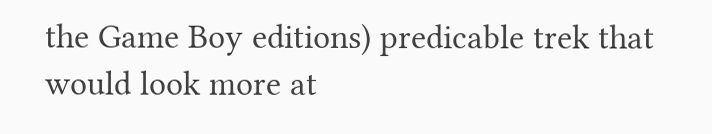the Game Boy editions) predicable trek that would look more at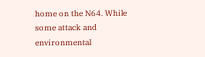home on the N64. While some attack and environmental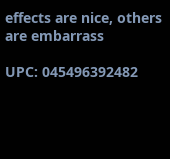effects are nice, others are embarrass

UPC: 045496392482